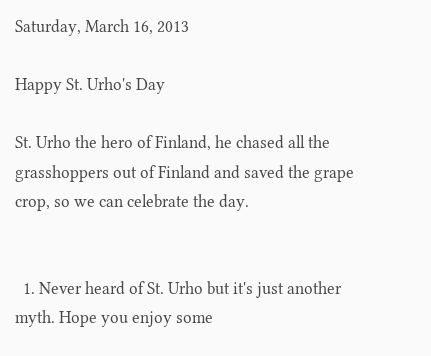Saturday, March 16, 2013

Happy St. Urho's Day

St. Urho the hero of Finland, he chased all the grasshoppers out of Finland and saved the grape crop, so we can celebrate the day.


  1. Never heard of St. Urho but it's just another myth. Hope you enjoy some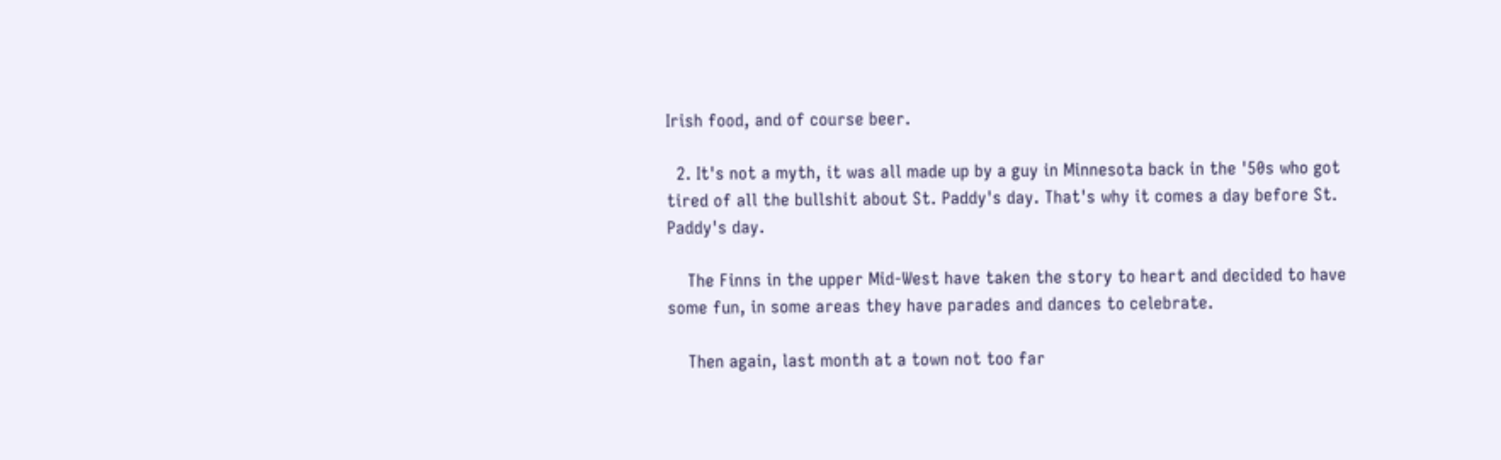Irish food, and of course beer.

  2. It's not a myth, it was all made up by a guy in Minnesota back in the '50s who got tired of all the bullshit about St. Paddy's day. That's why it comes a day before St. Paddy's day.

    The Finns in the upper Mid-West have taken the story to heart and decided to have some fun, in some areas they have parades and dances to celebrate.

    Then again, last month at a town not too far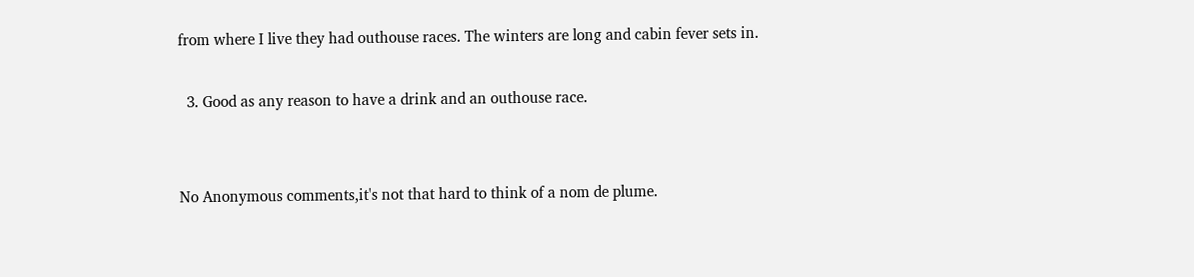from where I live they had outhouse races. The winters are long and cabin fever sets in.

  3. Good as any reason to have a drink and an outhouse race.


No Anonymous comments,it's not that hard to think of a nom de plume.